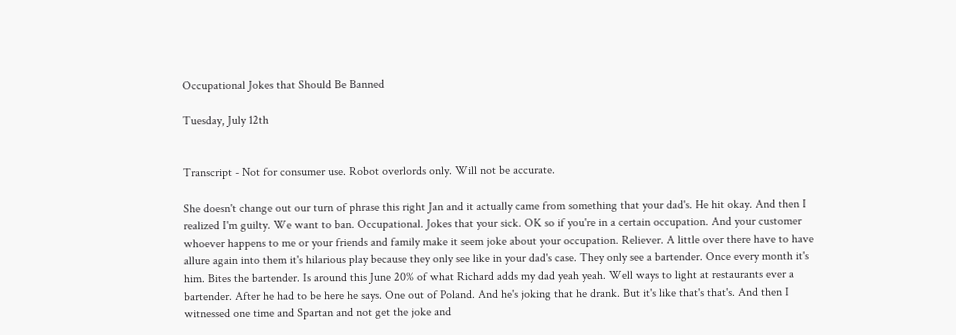Occupational Jokes that Should Be Banned

Tuesday, July 12th


Transcript - Not for consumer use. Robot overlords only. Will not be accurate.

She doesn't change out our turn of phrase this right Jan and it actually came from something that your dad's. He hit okay. And then I realized I'm guilty. We want to ban. Occupational. Jokes that your sick. OK so if you're in a certain occupation. And your customer whoever happens to me or your friends and family make it seem joke about your occupation. Reliever. A little over there have to have allure again into them it's hilarious play because they only see like in your dad's case. They only see a bartender. Once every month it's him. Bites the bartender. Is around this June 20% of what Richard adds my dad yeah yeah. Well ways to light at restaurants ever a bartender. After he had to be here he says. One out of Poland. And he's joking that he drank. But it's like that's that's. And then I witnessed one time and Spartan and not get the joke and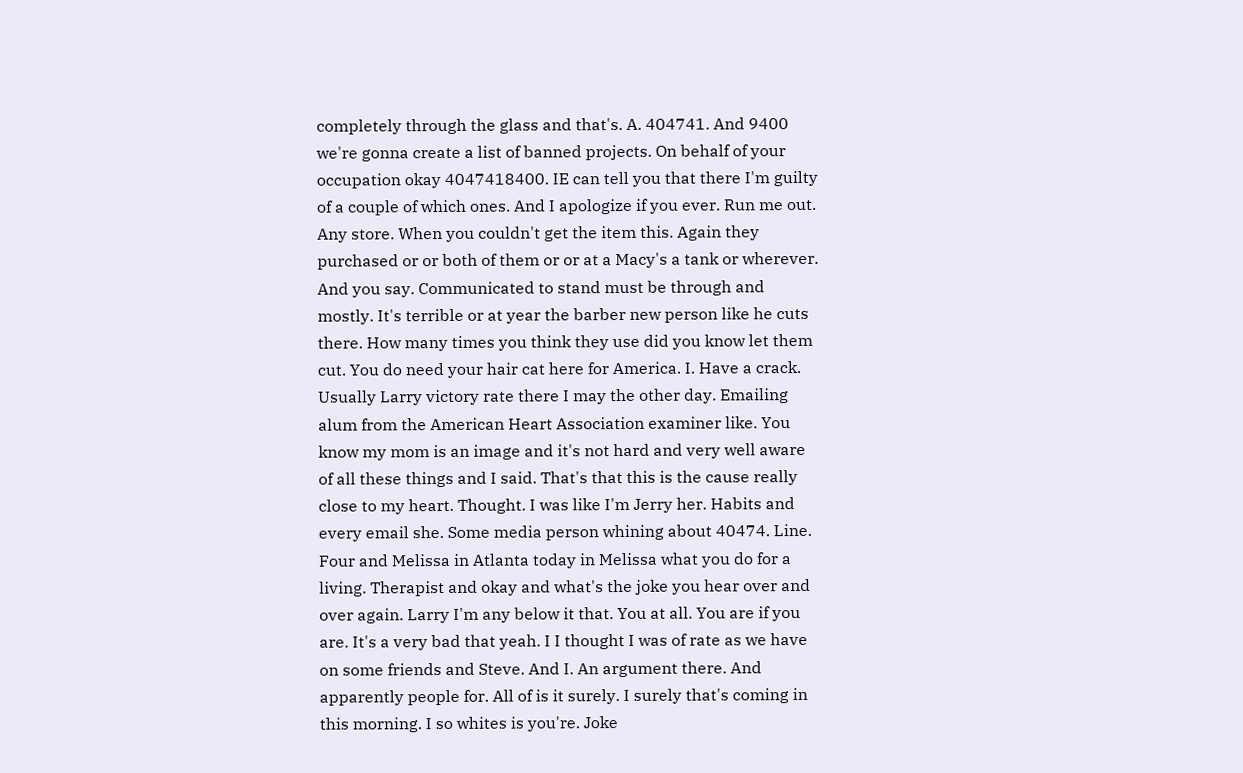completely through the glass and that's. A. 404741. And 9400 we're gonna create a list of banned projects. On behalf of your occupation okay 4047418400. IE can tell you that there I'm guilty of a couple of which ones. And I apologize if you ever. Run me out. Any store. When you couldn't get the item this. Again they purchased or or both of them or or at a Macy's a tank or wherever. And you say. Communicated to stand must be through and mostly. It's terrible or at year the barber new person like he cuts there. How many times you think they use did you know let them cut. You do need your hair cat here for America. I. Have a crack. Usually Larry victory rate there I may the other day. Emailing alum from the American Heart Association examiner like. You know my mom is an image and it's not hard and very well aware of all these things and I said. That's that this is the cause really close to my heart. Thought. I was like I'm Jerry her. Habits and every email she. Some media person whining about 40474. Line. Four and Melissa in Atlanta today in Melissa what you do for a living. Therapist and okay and what's the joke you hear over and over again. Larry I'm any below it that. You at all. You are if you are. It's a very bad that yeah. I I thought I was of rate as we have on some friends and Steve. And I. An argument there. And apparently people for. All of is it surely. I surely that's coming in this morning. I so whites is you're. Joke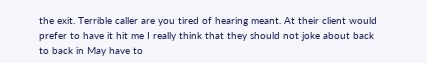the exit. Terrible caller are you tired of hearing meant. At their client would prefer to have it hit me I really think that they should not joke about back to back in May have to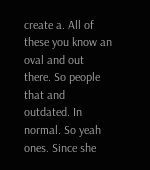create a. All of these you know an oval and out there. So people that and outdated. In normal. So yeah ones. Since she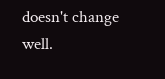doesn't change well.